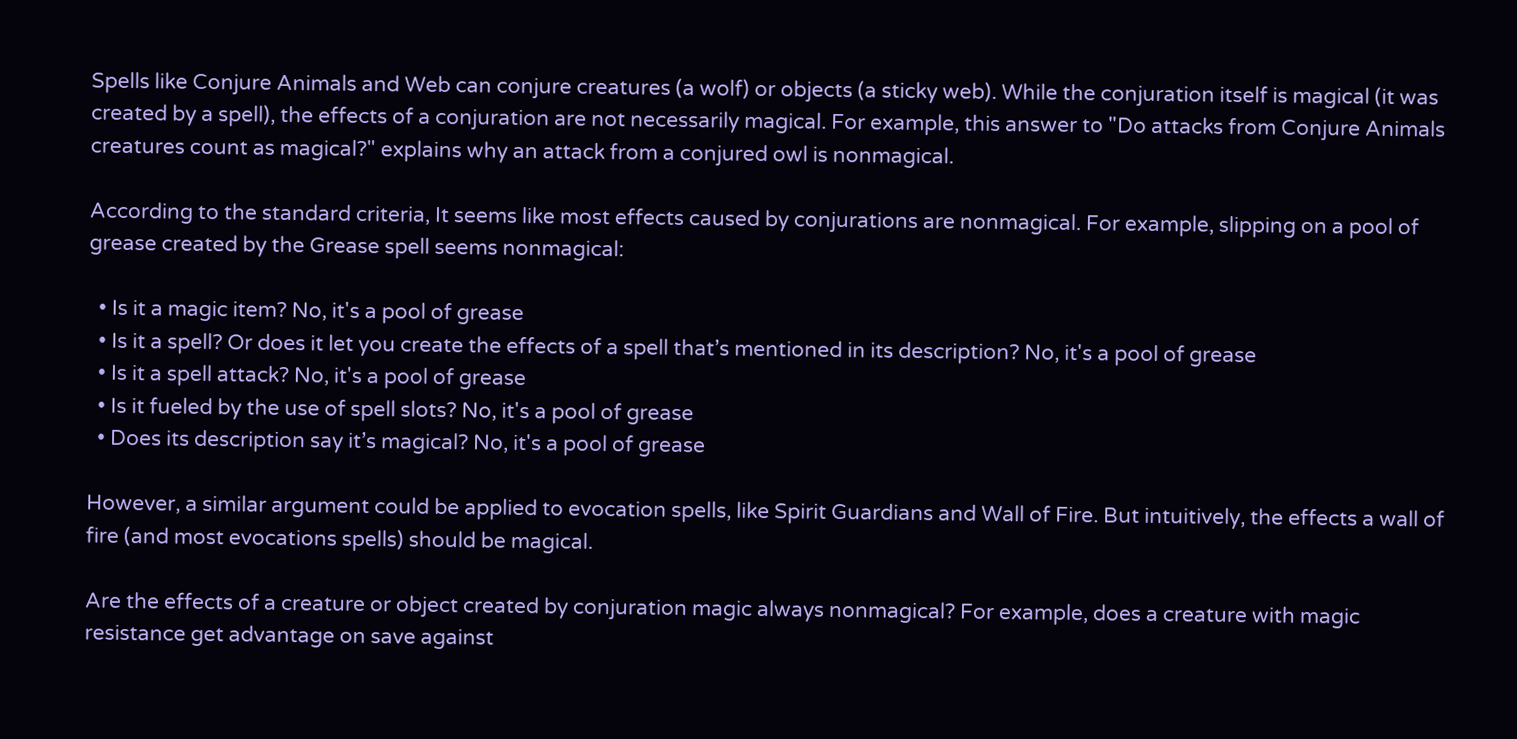Spells like Conjure Animals and Web can conjure creatures (a wolf) or objects (a sticky web). While the conjuration itself is magical (it was created by a spell), the effects of a conjuration are not necessarily magical. For example, this answer to "Do attacks from Conjure Animals creatures count as magical?" explains why an attack from a conjured owl is nonmagical.

According to the standard criteria, It seems like most effects caused by conjurations are nonmagical. For example, slipping on a pool of grease created by the Grease spell seems nonmagical:

  • Is it a magic item? No, it's a pool of grease
  • Is it a spell? Or does it let you create the effects of a spell that’s mentioned in its description? No, it's a pool of grease
  • Is it a spell attack? No, it's a pool of grease
  • Is it fueled by the use of spell slots? No, it's a pool of grease
  • Does its description say it’s magical? No, it's a pool of grease

However, a similar argument could be applied to evocation spells, like Spirit Guardians and Wall of Fire. But intuitively, the effects a wall of fire (and most evocations spells) should be magical.

Are the effects of a creature or object created by conjuration magic always nonmagical? For example, does a creature with magic resistance get advantage on save against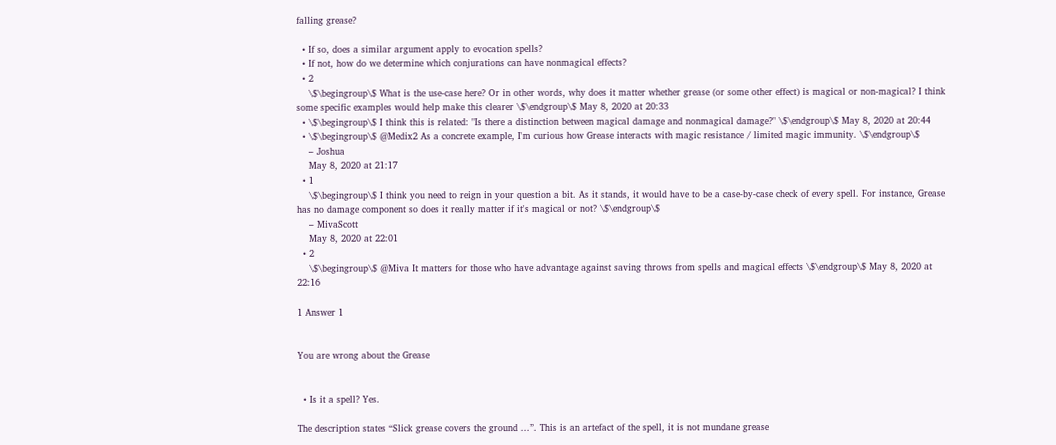falling grease?

  • If so, does a similar argument apply to evocation spells?
  • If not, how do we determine which conjurations can have nonmagical effects?
  • 2
    \$\begingroup\$ What is the use-case here? Or in other words, why does it matter whether grease (or some other effect) is magical or non-magical? I think some specific examples would help make this clearer \$\endgroup\$ May 8, 2020 at 20:33
  • \$\begingroup\$ I think this is related: "Is there a distinction between magical damage and nonmagical damage?" \$\endgroup\$ May 8, 2020 at 20:44
  • \$\begingroup\$ @Medix2 As a concrete example, I'm curious how Grease interacts with magic resistance / limited magic immunity. \$\endgroup\$
    – Joshua
    May 8, 2020 at 21:17
  • 1
    \$\begingroup\$ I think you need to reign in your question a bit. As it stands, it would have to be a case-by-case check of every spell. For instance, Grease has no damage component so does it really matter if it's magical or not? \$\endgroup\$
    – MivaScott
    May 8, 2020 at 22:01
  • 2
    \$\begingroup\$ @Miva It matters for those who have advantage against saving throws from spells and magical effects \$\endgroup\$ May 8, 2020 at 22:16

1 Answer 1


You are wrong about the Grease


  • Is it a spell? Yes.

The description states “Slick grease covers the ground ...”. This is an artefact of the spell, it is not mundane grease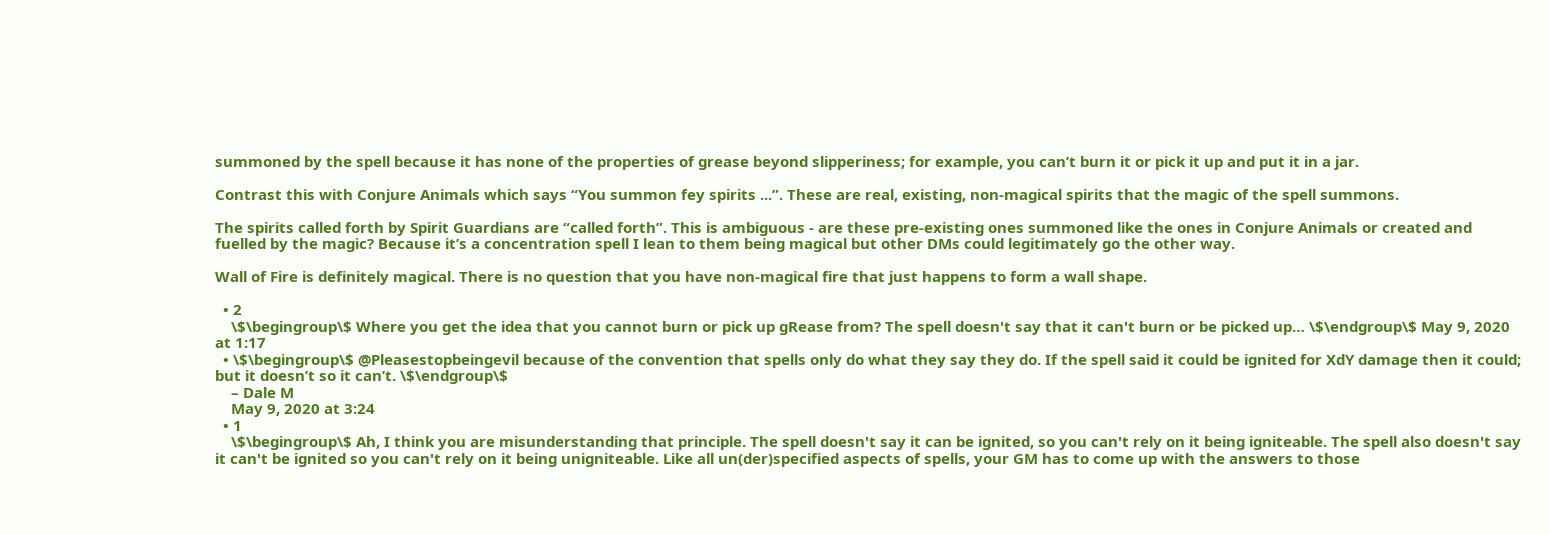summoned by the spell because it has none of the properties of grease beyond slipperiness; for example, you can’t burn it or pick it up and put it in a jar.

Contrast this with Conjure Animals which says “You summon fey spirits ...”. These are real, existing, non-magical spirits that the magic of the spell summons.

The spirits called forth by Spirit Guardians are “called forth”. This is ambiguous - are these pre-existing ones summoned like the ones in Conjure Animals or created and fuelled by the magic? Because it’s a concentration spell I lean to them being magical but other DMs could legitimately go the other way.

Wall of Fire is definitely magical. There is no question that you have non-magical fire that just happens to form a wall shape.

  • 2
    \$\begingroup\$ Where you get the idea that you cannot burn or pick up gRease from? The spell doesn't say that it can't burn or be picked up… \$\endgroup\$ May 9, 2020 at 1:17
  • \$\begingroup\$ @Pleasestopbeingevil because of the convention that spells only do what they say they do. If the spell said it could be ignited for XdY damage then it could; but it doesn’t so it can’t. \$\endgroup\$
    – Dale M
    May 9, 2020 at 3:24
  • 1
    \$\begingroup\$ Ah, I think you are misunderstanding that principle. The spell doesn't say it can be ignited, so you can't rely on it being igniteable. The spell also doesn't say it can't be ignited so you can't rely on it being unigniteable. Like all un(der)specified aspects of spells, your GM has to come up with the answers to those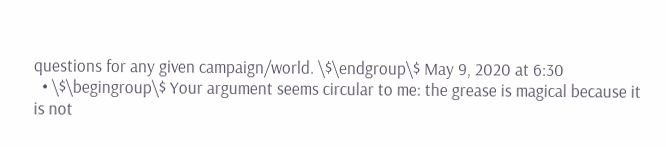questions for any given campaign/world. \$\endgroup\$ May 9, 2020 at 6:30
  • \$\begingroup\$ Your argument seems circular to me: the grease is magical because it is not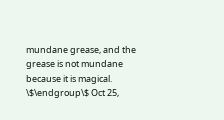mundane grease, and the grease is not mundane because it is magical. \$\endgroup\$ Oct 25,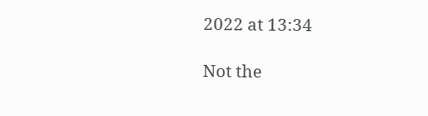2022 at 13:34

Not the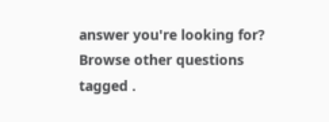answer you're looking for? Browse other questions tagged .